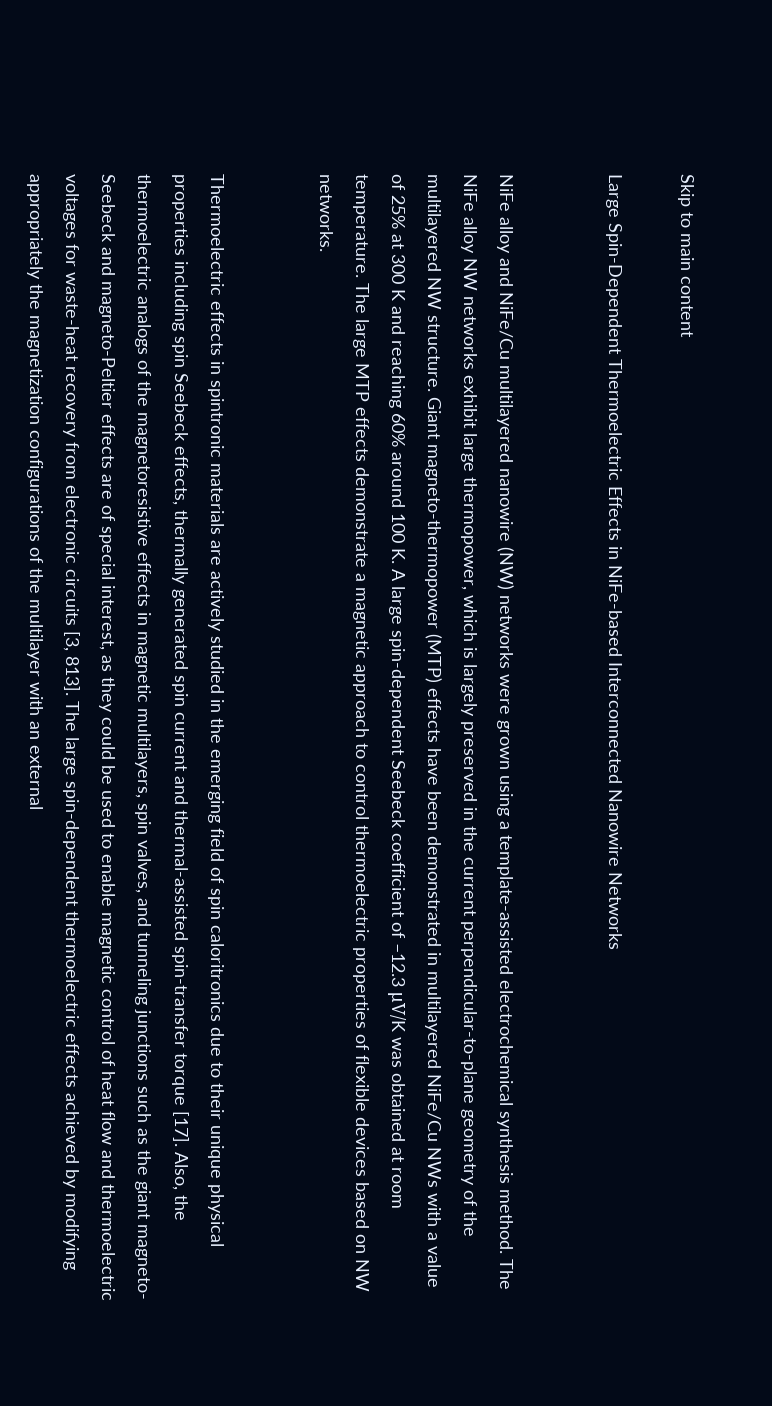Skip to main content

Large Spin-Dependent Thermoelectric Effects in NiFe-based Interconnected Nanowire Networks


NiFe alloy and NiFe/Cu multilayered nanowire (NW) networks were grown using a template-assisted electrochemical synthesis method. The NiFe alloy NW networks exhibit large thermopower, which is largely preserved in the current perpendicular-to-plane geometry of the multilayered NW structure. Giant magneto-thermopower (MTP) effects have been demonstrated in multilayered NiFe/Cu NWs with a value of 25% at 300 K and reaching 60% around 100 K. A large spin-dependent Seebeck coefficient of –12.3 μV/K was obtained at room temperature. The large MTP effects demonstrate a magnetic approach to control thermoelectric properties of flexible devices based on NW networks.


Thermoelectric effects in spintronic materials are actively studied in the emerging field of spin caloritronics due to their unique physical properties including spin Seebeck effects, thermally generated spin current and thermal-assisted spin-transfer torque [17]. Also, the thermoelectric analogs of the magnetoresistive effects in magnetic multilayers, spin valves, and tunneling junctions such as the giant magneto-Seebeck and magneto-Peltier effects are of special interest, as they could be used to enable magnetic control of heat flow and thermoelectric voltages for waste-heat recovery from electronic circuits [3, 813]. The large spin-dependent thermoelectric effects achieved by modifying appropriately the magnetization configurations of the multilayer with an external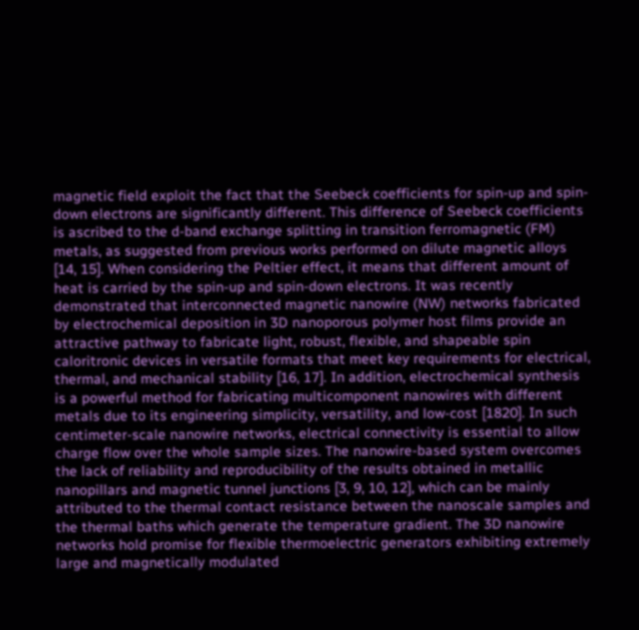magnetic field exploit the fact that the Seebeck coefficients for spin-up and spin-down electrons are significantly different. This difference of Seebeck coefficients is ascribed to the d-band exchange splitting in transition ferromagnetic (FM) metals, as suggested from previous works performed on dilute magnetic alloys [14, 15]. When considering the Peltier effect, it means that different amount of heat is carried by the spin-up and spin-down electrons. It was recently demonstrated that interconnected magnetic nanowire (NW) networks fabricated by electrochemical deposition in 3D nanoporous polymer host films provide an attractive pathway to fabricate light, robust, flexible, and shapeable spin caloritronic devices in versatile formats that meet key requirements for electrical, thermal, and mechanical stability [16, 17]. In addition, electrochemical synthesis is a powerful method for fabricating multicomponent nanowires with different metals due to its engineering simplicity, versatility, and low-cost [1820]. In such centimeter-scale nanowire networks, electrical connectivity is essential to allow charge flow over the whole sample sizes. The nanowire-based system overcomes the lack of reliability and reproducibility of the results obtained in metallic nanopillars and magnetic tunnel junctions [3, 9, 10, 12], which can be mainly attributed to the thermal contact resistance between the nanoscale samples and the thermal baths which generate the temperature gradient. The 3D nanowire networks hold promise for flexible thermoelectric generators exhibiting extremely large and magnetically modulated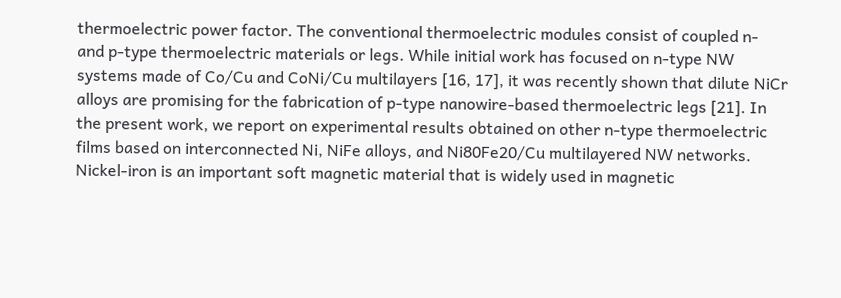thermoelectric power factor. The conventional thermoelectric modules consist of coupled n- and p-type thermoelectric materials or legs. While initial work has focused on n-type NW systems made of Co/Cu and CoNi/Cu multilayers [16, 17], it was recently shown that dilute NiCr alloys are promising for the fabrication of p-type nanowire-based thermoelectric legs [21]. In the present work, we report on experimental results obtained on other n-type thermoelectric films based on interconnected Ni, NiFe alloys, and Ni80Fe20/Cu multilayered NW networks. Nickel-iron is an important soft magnetic material that is widely used in magnetic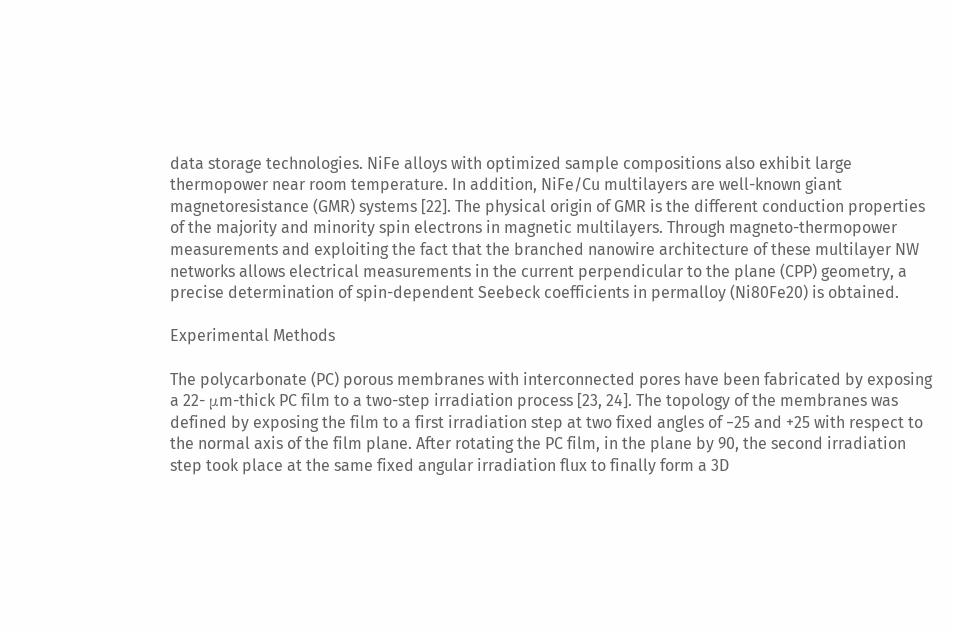data storage technologies. NiFe alloys with optimized sample compositions also exhibit large thermopower near room temperature. In addition, NiFe/Cu multilayers are well-known giant magnetoresistance (GMR) systems [22]. The physical origin of GMR is the different conduction properties of the majority and minority spin electrons in magnetic multilayers. Through magneto-thermopower measurements and exploiting the fact that the branched nanowire architecture of these multilayer NW networks allows electrical measurements in the current perpendicular to the plane (CPP) geometry, a precise determination of spin-dependent Seebeck coefficients in permalloy (Ni80Fe20) is obtained.

Experimental Methods

The polycarbonate (PC) porous membranes with interconnected pores have been fabricated by exposing a 22- μm-thick PC film to a two-step irradiation process [23, 24]. The topology of the membranes was defined by exposing the film to a first irradiation step at two fixed angles of −25 and +25 with respect to the normal axis of the film plane. After rotating the PC film, in the plane by 90, the second irradiation step took place at the same fixed angular irradiation flux to finally form a 3D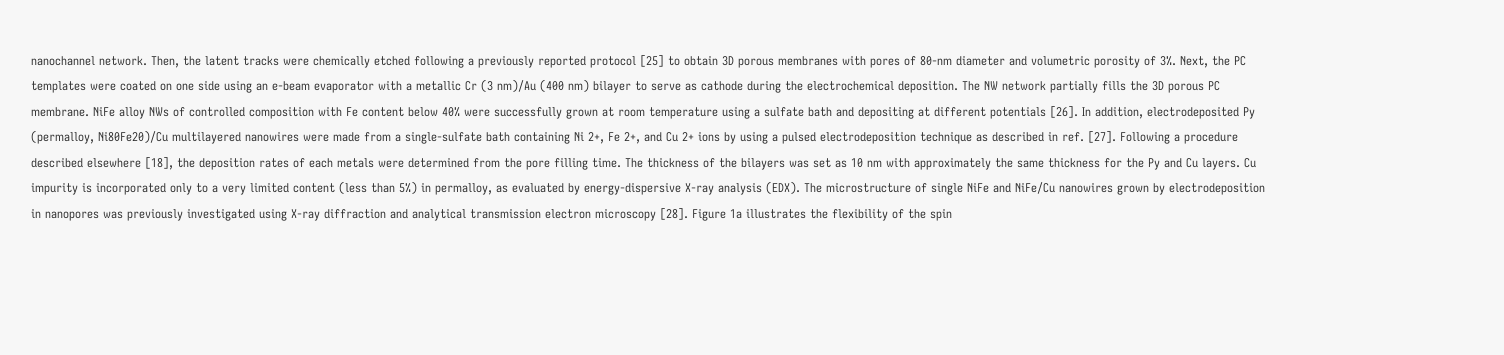nanochannel network. Then, the latent tracks were chemically etched following a previously reported protocol [25] to obtain 3D porous membranes with pores of 80-nm diameter and volumetric porosity of 3%. Next, the PC templates were coated on one side using an e-beam evaporator with a metallic Cr (3 nm)/Au (400 nm) bilayer to serve as cathode during the electrochemical deposition. The NW network partially fills the 3D porous PC membrane. NiFe alloy NWs of controlled composition with Fe content below 40% were successfully grown at room temperature using a sulfate bath and depositing at different potentials [26]. In addition, electrodeposited Py (permalloy, Ni80Fe20)/Cu multilayered nanowires were made from a single-sulfate bath containing Ni 2+, Fe 2+, and Cu 2+ ions by using a pulsed electrodeposition technique as described in ref. [27]. Following a procedure described elsewhere [18], the deposition rates of each metals were determined from the pore filling time. The thickness of the bilayers was set as 10 nm with approximately the same thickness for the Py and Cu layers. Cu impurity is incorporated only to a very limited content (less than 5%) in permalloy, as evaluated by energy-dispersive X-ray analysis (EDX). The microstructure of single NiFe and NiFe/Cu nanowires grown by electrodeposition in nanopores was previously investigated using X-ray diffraction and analytical transmission electron microscopy [28]. Figure 1a illustrates the flexibility of the spin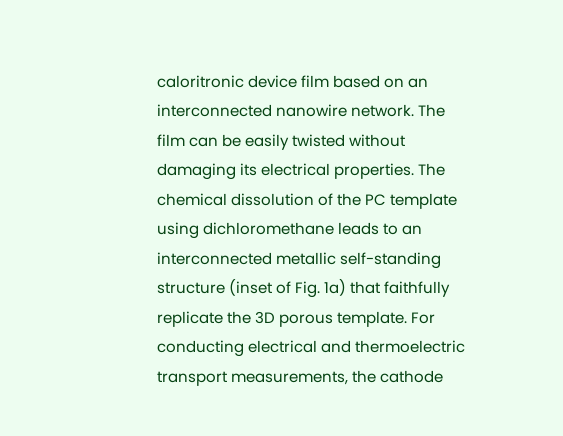caloritronic device film based on an interconnected nanowire network. The film can be easily twisted without damaging its electrical properties. The chemical dissolution of the PC template using dichloromethane leads to an interconnected metallic self-standing structure (inset of Fig. 1a) that faithfully replicate the 3D porous template. For conducting electrical and thermoelectric transport measurements, the cathode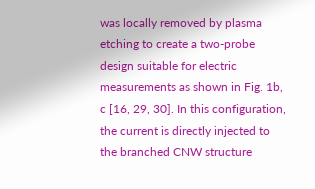was locally removed by plasma etching to create a two-probe design suitable for electric measurements as shown in Fig. 1b, c [16, 29, 30]. In this configuration, the current is directly injected to the branched CNW structure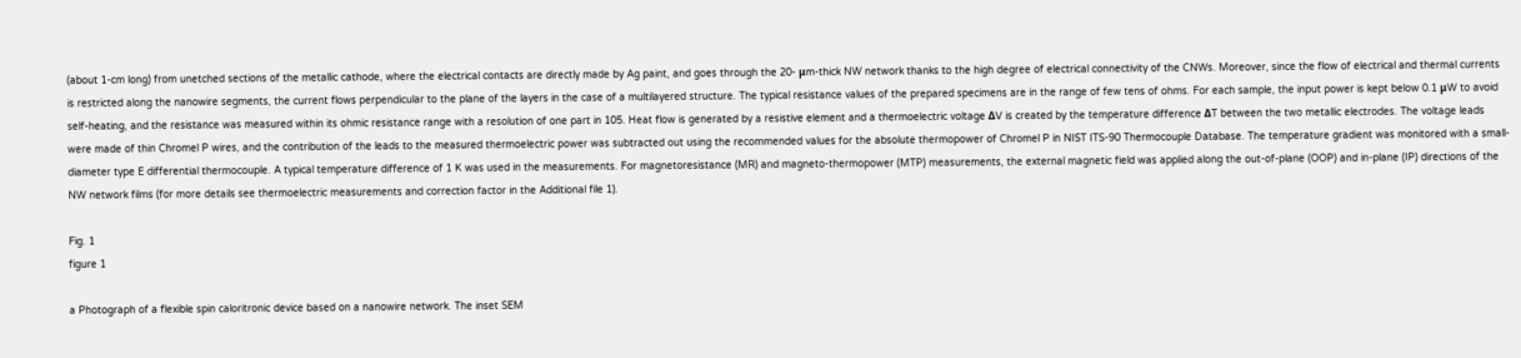(about 1-cm long) from unetched sections of the metallic cathode, where the electrical contacts are directly made by Ag paint, and goes through the 20- μm-thick NW network thanks to the high degree of electrical connectivity of the CNWs. Moreover, since the flow of electrical and thermal currents is restricted along the nanowire segments, the current flows perpendicular to the plane of the layers in the case of a multilayered structure. The typical resistance values of the prepared specimens are in the range of few tens of ohms. For each sample, the input power is kept below 0.1 μW to avoid self-heating, and the resistance was measured within its ohmic resistance range with a resolution of one part in 105. Heat flow is generated by a resistive element and a thermoelectric voltage ΔV is created by the temperature difference ΔT between the two metallic electrodes. The voltage leads were made of thin Chromel P wires, and the contribution of the leads to the measured thermoelectric power was subtracted out using the recommended values for the absolute thermopower of Chromel P in NIST ITS-90 Thermocouple Database. The temperature gradient was monitored with a small-diameter type E differential thermocouple. A typical temperature difference of 1 K was used in the measurements. For magnetoresistance (MR) and magneto-thermopower (MTP) measurements, the external magnetic field was applied along the out-of-plane (OOP) and in-plane (IP) directions of the NW network films (for more details see thermoelectric measurements and correction factor in the Additional file 1).

Fig. 1
figure 1

a Photograph of a flexible spin caloritronic device based on a nanowire network. The inset SEM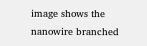image shows the nanowire branched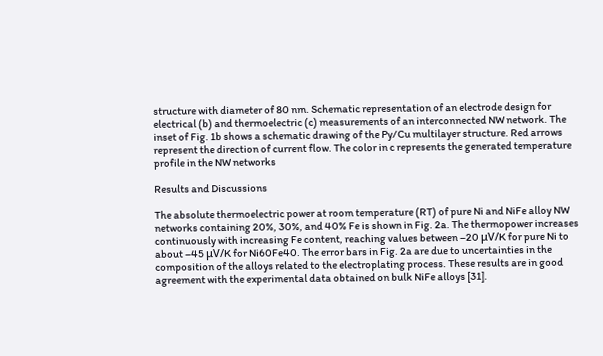structure with diameter of 80 nm. Schematic representation of an electrode design for electrical (b) and thermoelectric (c) measurements of an interconnected NW network. The inset of Fig. 1b shows a schematic drawing of the Py/Cu multilayer structure. Red arrows represent the direction of current flow. The color in c represents the generated temperature profile in the NW networks

Results and Discussions

The absolute thermoelectric power at room temperature (RT) of pure Ni and NiFe alloy NW networks containing 20%, 30%, and 40% Fe is shown in Fig. 2a. The thermopower increases continuously with increasing Fe content, reaching values between –20 μV/K for pure Ni to about –45 μV/K for Ni60Fe40. The error bars in Fig. 2a are due to uncertainties in the composition of the alloys related to the electroplating process. These results are in good agreement with the experimental data obtained on bulk NiFe alloys [31].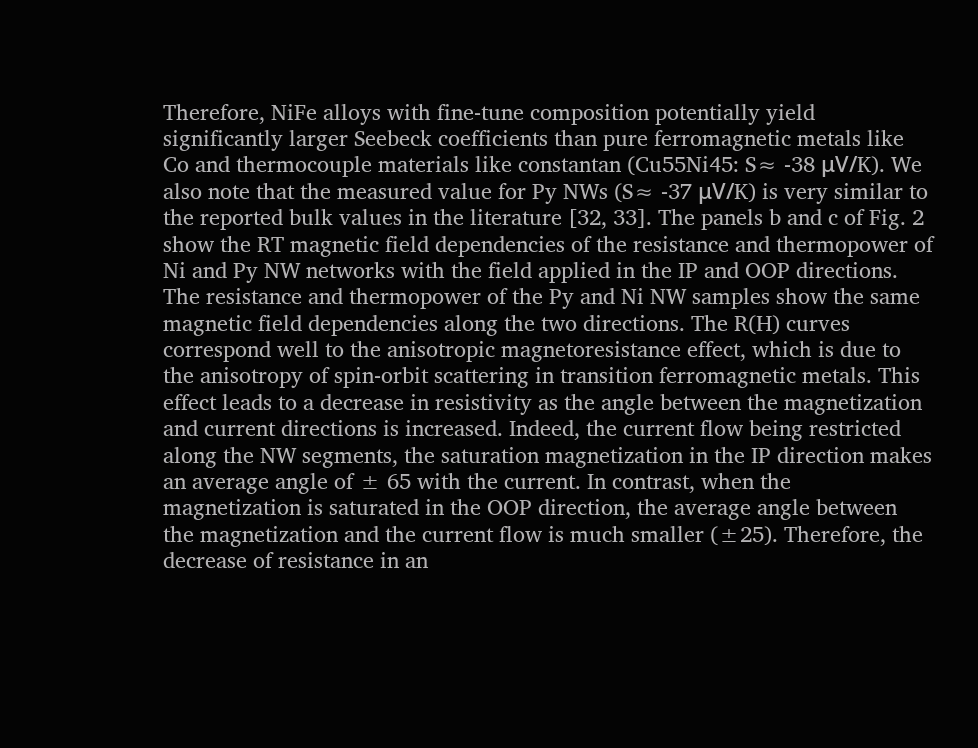Therefore, NiFe alloys with fine-tune composition potentially yield significantly larger Seebeck coefficients than pure ferromagnetic metals like Co and thermocouple materials like constantan (Cu55Ni45: S≈ -38 μV/K). We also note that the measured value for Py NWs (S≈ -37 μV/K) is very similar to the reported bulk values in the literature [32, 33]. The panels b and c of Fig. 2 show the RT magnetic field dependencies of the resistance and thermopower of Ni and Py NW networks with the field applied in the IP and OOP directions. The resistance and thermopower of the Py and Ni NW samples show the same magnetic field dependencies along the two directions. The R(H) curves correspond well to the anisotropic magnetoresistance effect, which is due to the anisotropy of spin-orbit scattering in transition ferromagnetic metals. This effect leads to a decrease in resistivity as the angle between the magnetization and current directions is increased. Indeed, the current flow being restricted along the NW segments, the saturation magnetization in the IP direction makes an average angle of ± 65 with the current. In contrast, when the magnetization is saturated in the OOP direction, the average angle between the magnetization and the current flow is much smaller (±25). Therefore, the decrease of resistance in an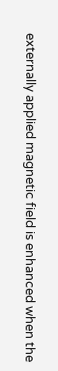externally applied magnetic field is enhanced when the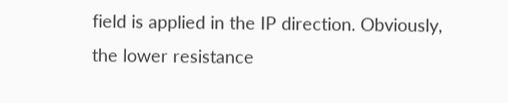field is applied in the IP direction. Obviously, the lower resistance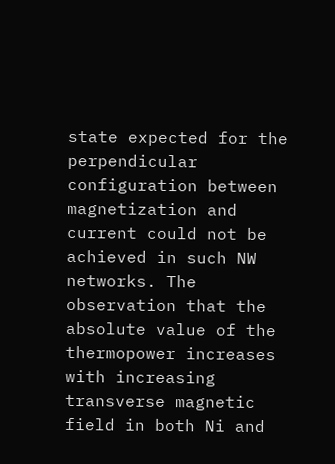state expected for the perpendicular configuration between magnetization and current could not be achieved in such NW networks. The observation that the absolute value of the thermopower increases with increasing transverse magnetic field in both Ni and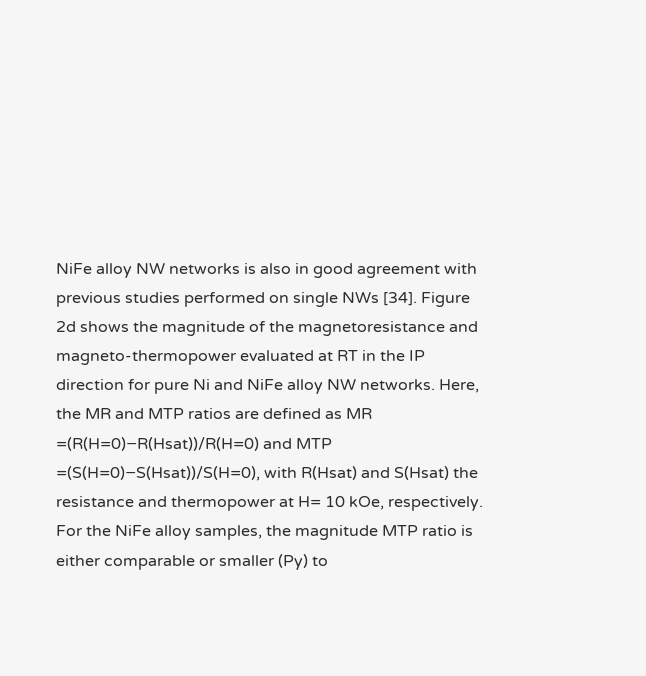NiFe alloy NW networks is also in good agreement with previous studies performed on single NWs [34]. Figure 2d shows the magnitude of the magnetoresistance and magneto-thermopower evaluated at RT in the IP direction for pure Ni and NiFe alloy NW networks. Here, the MR and MTP ratios are defined as MR =(R(H=0)−R(Hsat))/R(H=0) and MTP =(S(H=0)−S(Hsat))/S(H=0), with R(Hsat) and S(Hsat) the resistance and thermopower at H= 10 kOe, respectively. For the NiFe alloy samples, the magnitude MTP ratio is either comparable or smaller (Py) to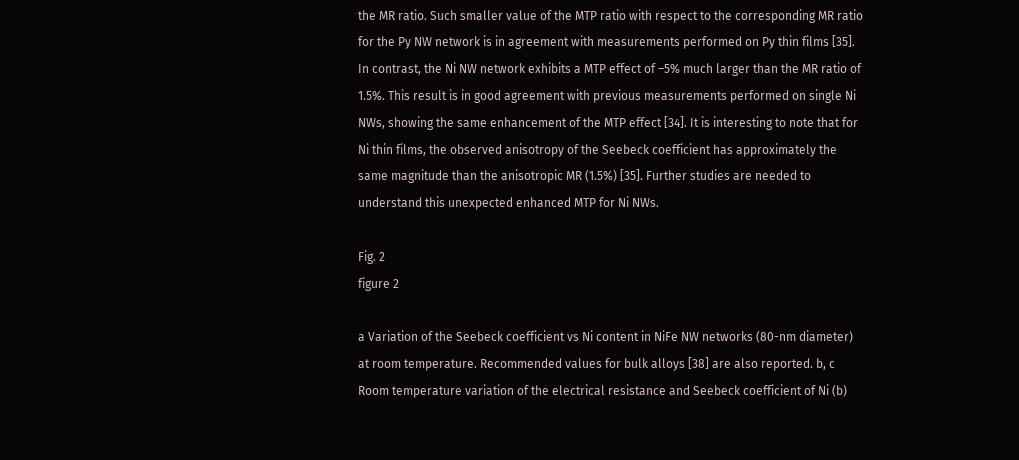the MR ratio. Such smaller value of the MTP ratio with respect to the corresponding MR ratio for the Py NW network is in agreement with measurements performed on Py thin films [35]. In contrast, the Ni NW network exhibits a MTP effect of –5% much larger than the MR ratio of 1.5%. This result is in good agreement with previous measurements performed on single Ni NWs, showing the same enhancement of the MTP effect [34]. It is interesting to note that for Ni thin films, the observed anisotropy of the Seebeck coefficient has approximately the same magnitude than the anisotropic MR (1.5%) [35]. Further studies are needed to understand this unexpected enhanced MTP for Ni NWs.

Fig. 2
figure 2

a Variation of the Seebeck coefficient vs Ni content in NiFe NW networks (80-nm diameter) at room temperature. Recommended values for bulk alloys [38] are also reported. b, c Room temperature variation of the electrical resistance and Seebeck coefficient of Ni (b)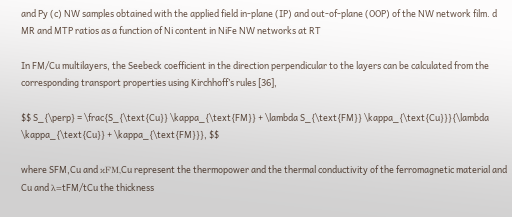and Py (c) NW samples obtained with the applied field in-plane (IP) and out-of-plane (OOP) of the NW network film. d MR and MTP ratios as a function of Ni content in NiFe NW networks at RT

In FM/Cu multilayers, the Seebeck coefficient in the direction perpendicular to the layers can be calculated from the corresponding transport properties using Kirchhoff’s rules [36],

$$ S_{\perp} = \frac{S_{\text{Cu}} \kappa_{\text{FM}} + \lambda S_{\text{FM}} \kappa_{\text{Cu}}}{\lambda \kappa_{\text{Cu}} + \kappa_{\text{FM}}}, $$

where SFM,Cu and κFM,Cu represent the thermopower and the thermal conductivity of the ferromagnetic material and Cu and λ=tFM/tCu the thickness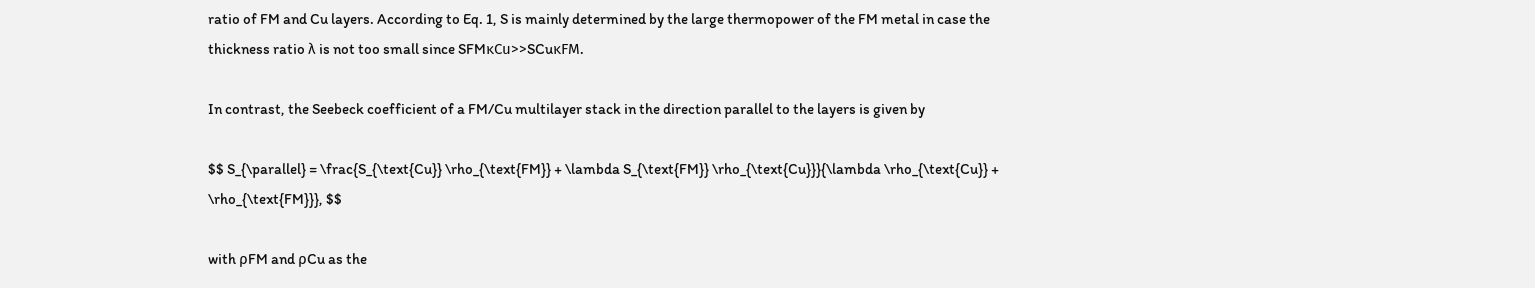ratio of FM and Cu layers. According to Eq. 1, S is mainly determined by the large thermopower of the FM metal in case the thickness ratio λ is not too small since SFMκCu>>SCuκFM.

In contrast, the Seebeck coefficient of a FM/Cu multilayer stack in the direction parallel to the layers is given by

$$ S_{\parallel} = \frac{S_{\text{Cu}} \rho_{\text{FM}} + \lambda S_{\text{FM}} \rho_{\text{Cu}}}{\lambda \rho_{\text{Cu}} + \rho_{\text{FM}}}, $$

with ρFM and ρCu as the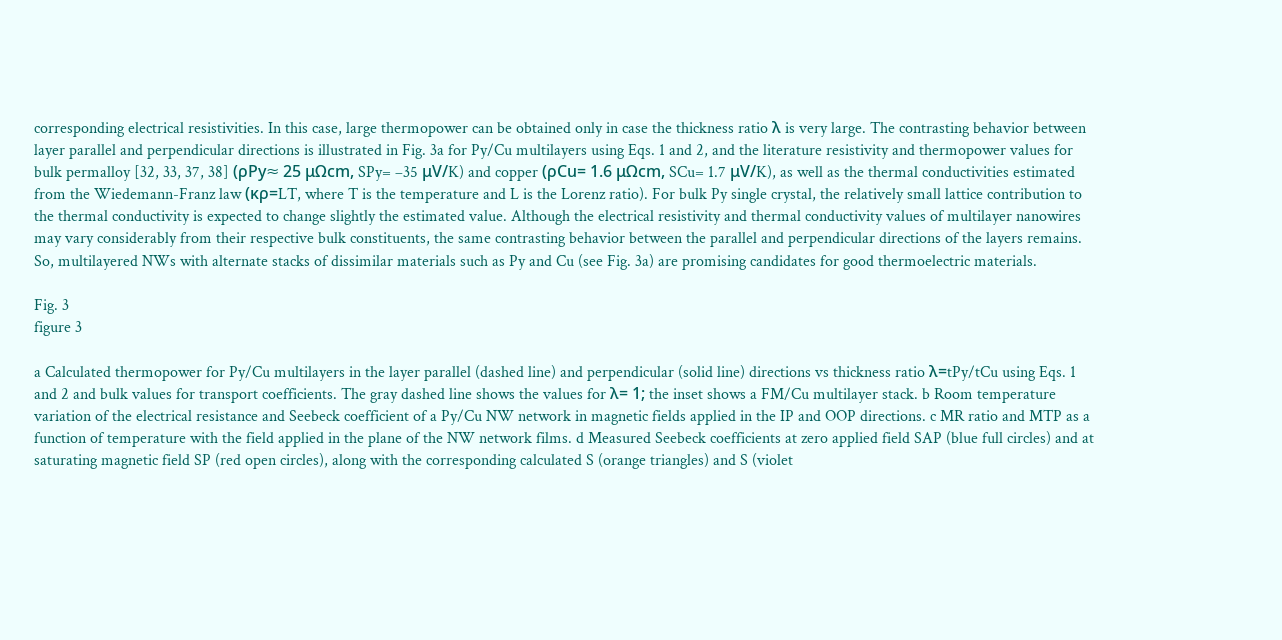corresponding electrical resistivities. In this case, large thermopower can be obtained only in case the thickness ratio λ is very large. The contrasting behavior between layer parallel and perpendicular directions is illustrated in Fig. 3a for Py/Cu multilayers using Eqs. 1 and 2, and the literature resistivity and thermopower values for bulk permalloy [32, 33, 37, 38] (ρPy≈ 25 μΩcm, SPy= –35 μV/K) and copper (ρCu= 1.6 μΩcm, SCu= 1.7 μV/K), as well as the thermal conductivities estimated from the Wiedemann-Franz law (κρ=LT, where T is the temperature and L is the Lorenz ratio). For bulk Py single crystal, the relatively small lattice contribution to the thermal conductivity is expected to change slightly the estimated value. Although the electrical resistivity and thermal conductivity values of multilayer nanowires may vary considerably from their respective bulk constituents, the same contrasting behavior between the parallel and perpendicular directions of the layers remains. So, multilayered NWs with alternate stacks of dissimilar materials such as Py and Cu (see Fig. 3a) are promising candidates for good thermoelectric materials.

Fig. 3
figure 3

a Calculated thermopower for Py/Cu multilayers in the layer parallel (dashed line) and perpendicular (solid line) directions vs thickness ratio λ=tPy/tCu using Eqs. 1 and 2 and bulk values for transport coefficients. The gray dashed line shows the values for λ= 1; the inset shows a FM/Cu multilayer stack. b Room temperature variation of the electrical resistance and Seebeck coefficient of a Py/Cu NW network in magnetic fields applied in the IP and OOP directions. c MR ratio and MTP as a function of temperature with the field applied in the plane of the NW network films. d Measured Seebeck coefficients at zero applied field SAP (blue full circles) and at saturating magnetic field SP (red open circles), along with the corresponding calculated S (orange triangles) and S (violet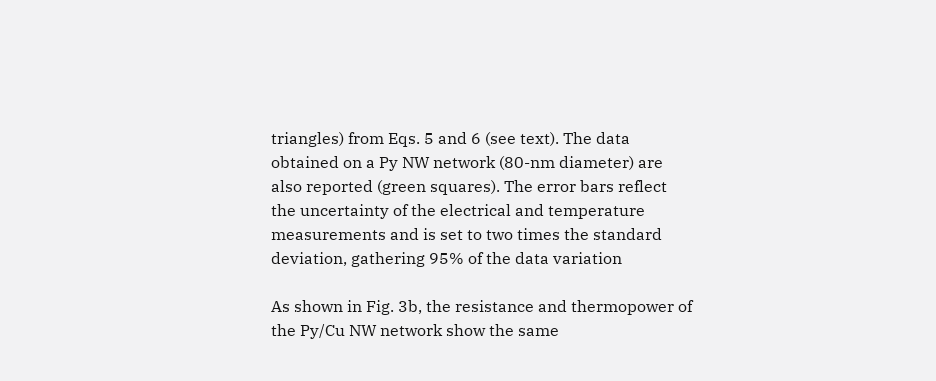triangles) from Eqs. 5 and 6 (see text). The data obtained on a Py NW network (80-nm diameter) are also reported (green squares). The error bars reflect the uncertainty of the electrical and temperature measurements and is set to two times the standard deviation, gathering 95% of the data variation

As shown in Fig. 3b, the resistance and thermopower of the Py/Cu NW network show the same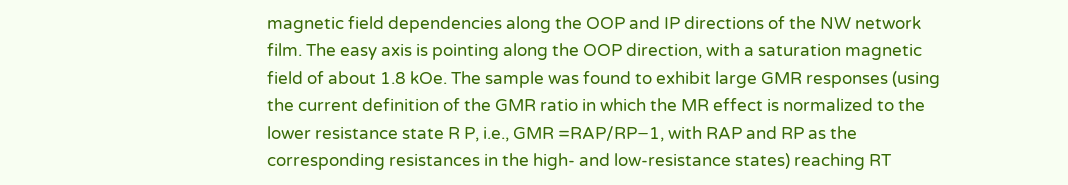magnetic field dependencies along the OOP and IP directions of the NW network film. The easy axis is pointing along the OOP direction, with a saturation magnetic field of about 1.8 kOe. The sample was found to exhibit large GMR responses (using the current definition of the GMR ratio in which the MR effect is normalized to the lower resistance state R P, i.e., GMR =RAP/RP−1, with RAP and RP as the corresponding resistances in the high- and low-resistance states) reaching RT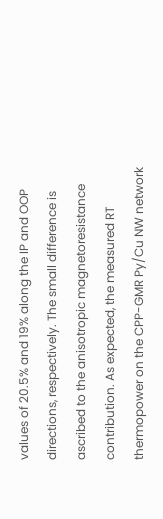values of 20.5% and 19% along the IP and OOP directions, respectively. The small difference is ascribed to the anisotropic magnetoresistance contribution. As expected, the measured RT thermopower on the CPP-GMR Py/Cu NW network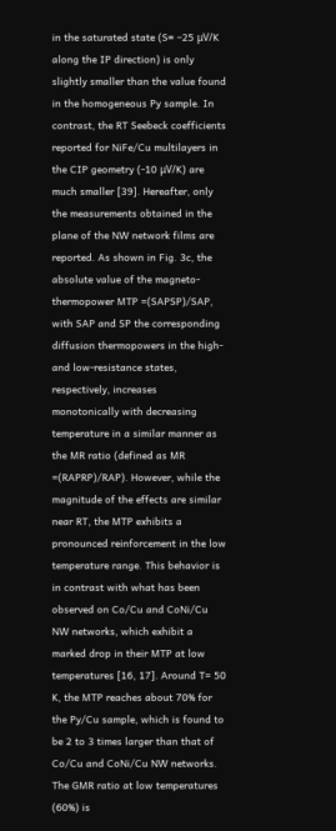in the saturated state (S≈ –25 μV/K along the IP direction) is only slightly smaller than the value found in the homogeneous Py sample. In contrast, the RT Seebeck coefficients reported for NiFe/Cu multilayers in the CIP geometry (-10 μV/K) are much smaller [39]. Hereafter, only the measurements obtained in the plane of the NW network films are reported. As shown in Fig. 3c, the absolute value of the magneto-thermopower MTP =(SAPSP)/SAP, with SAP and SP the corresponding diffusion thermopowers in the high- and low-resistance states, respectively, increases monotonically with decreasing temperature in a similar manner as the MR ratio (defined as MR =(RAPRP)/RAP). However, while the magnitude of the effects are similar near RT, the MTP exhibits a pronounced reinforcement in the low temperature range. This behavior is in contrast with what has been observed on Co/Cu and CoNi/Cu NW networks, which exhibit a marked drop in their MTP at low temperatures [16, 17]. Around T= 50 K, the MTP reaches about 70% for the Py/Cu sample, which is found to be 2 to 3 times larger than that of Co/Cu and CoNi/Cu NW networks. The GMR ratio at low temperatures (60%) is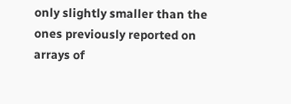only slightly smaller than the ones previously reported on arrays of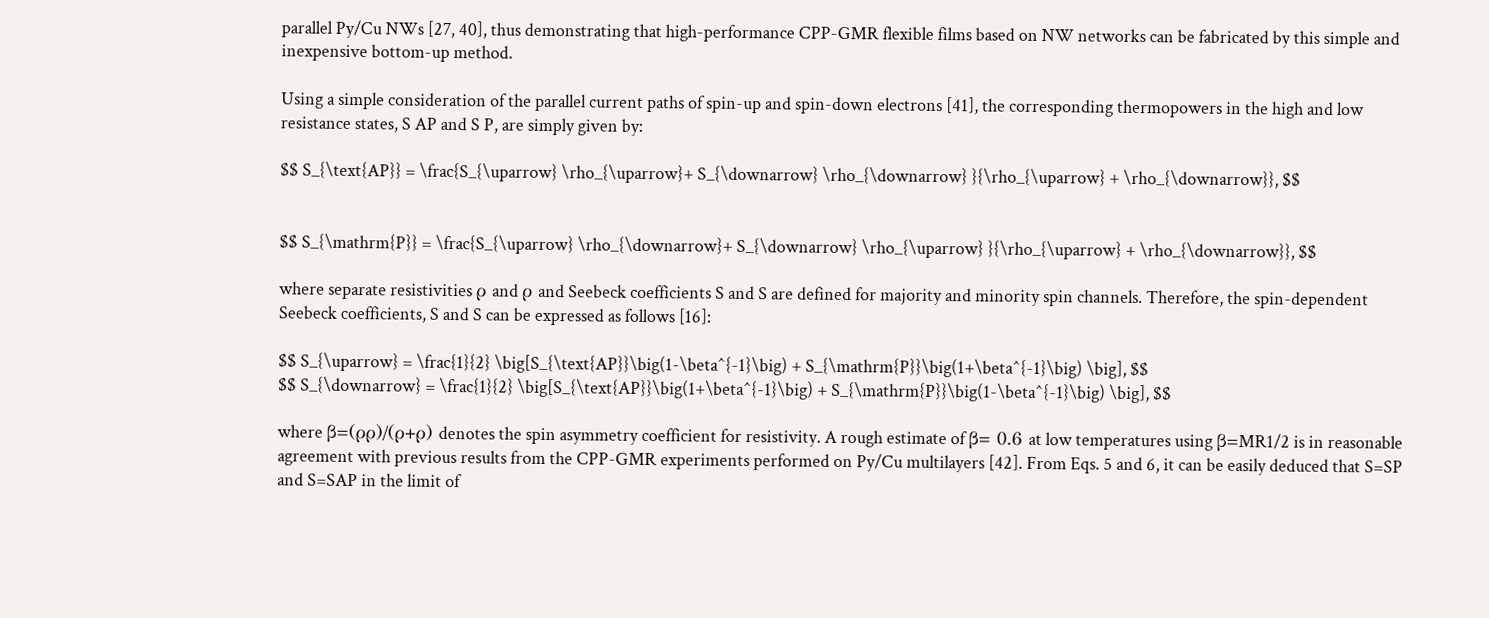parallel Py/Cu NWs [27, 40], thus demonstrating that high-performance CPP-GMR flexible films based on NW networks can be fabricated by this simple and inexpensive bottom-up method.

Using a simple consideration of the parallel current paths of spin-up and spin-down electrons [41], the corresponding thermopowers in the high and low resistance states, S AP and S P, are simply given by:

$$ S_{\text{AP}} = \frac{S_{\uparrow} \rho_{\uparrow}+ S_{\downarrow} \rho_{\downarrow} }{\rho_{\uparrow} + \rho_{\downarrow}}, $$


$$ S_{\mathrm{P}} = \frac{S_{\uparrow} \rho_{\downarrow}+ S_{\downarrow} \rho_{\uparrow} }{\rho_{\uparrow} + \rho_{\downarrow}}, $$

where separate resistivities ρ and ρ and Seebeck coefficients S and S are defined for majority and minority spin channels. Therefore, the spin-dependent Seebeck coefficients, S and S can be expressed as follows [16]:

$$ S_{\uparrow} = \frac{1}{2} \big[S_{\text{AP}}\big(1-\beta^{-1}\big) + S_{\mathrm{P}}\big(1+\beta^{-1}\big) \big], $$
$$ S_{\downarrow} = \frac{1}{2} \big[S_{\text{AP}}\big(1+\beta^{-1}\big) + S_{\mathrm{P}}\big(1-\beta^{-1}\big) \big], $$

where β=(ρρ)/(ρ+ρ) denotes the spin asymmetry coefficient for resistivity. A rough estimate of β= 0.6 at low temperatures using β=MR1/2 is in reasonable agreement with previous results from the CPP-GMR experiments performed on Py/Cu multilayers [42]. From Eqs. 5 and 6, it can be easily deduced that S=SP and S=SAP in the limit of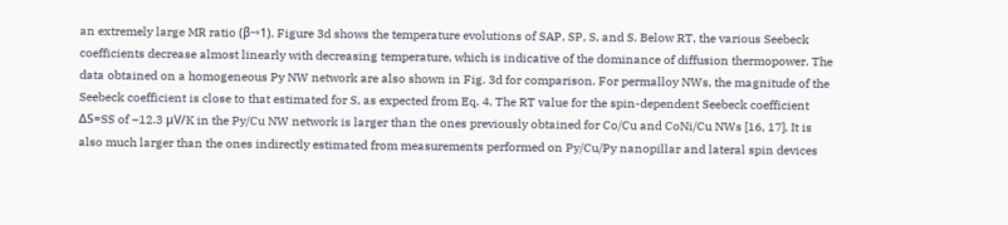an extremely large MR ratio (β→1). Figure 3d shows the temperature evolutions of SAP, SP, S, and S. Below RT, the various Seebeck coefficients decrease almost linearly with decreasing temperature, which is indicative of the dominance of diffusion thermopower. The data obtained on a homogeneous Py NW network are also shown in Fig. 3d for comparison. For permalloy NWs, the magnitude of the Seebeck coefficient is close to that estimated for S, as expected from Eq. 4. The RT value for the spin-dependent Seebeck coefficient ΔS=SS of –12.3 μV/K in the Py/Cu NW network is larger than the ones previously obtained for Co/Cu and CoNi/Cu NWs [16, 17]. It is also much larger than the ones indirectly estimated from measurements performed on Py/Cu/Py nanopillar and lateral spin devices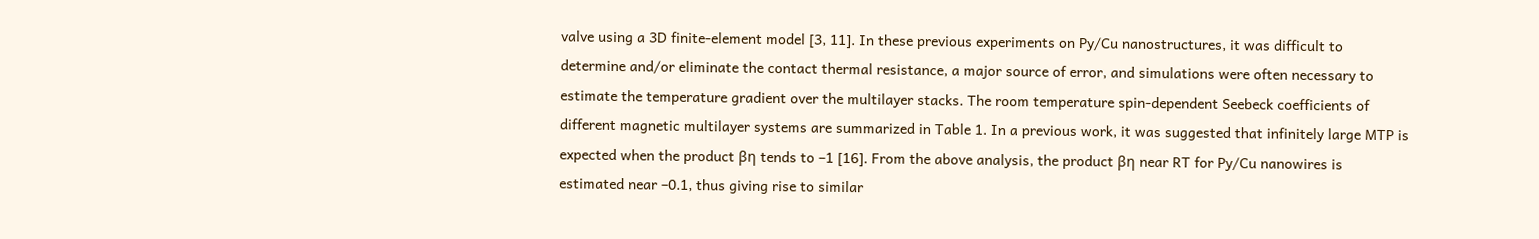valve using a 3D finite-element model [3, 11]. In these previous experiments on Py/Cu nanostructures, it was difficult to determine and/or eliminate the contact thermal resistance, a major source of error, and simulations were often necessary to estimate the temperature gradient over the multilayer stacks. The room temperature spin-dependent Seebeck coefficients of different magnetic multilayer systems are summarized in Table 1. In a previous work, it was suggested that infinitely large MTP is expected when the product βη tends to –1 [16]. From the above analysis, the product βη near RT for Py/Cu nanowires is estimated near –0.1, thus giving rise to similar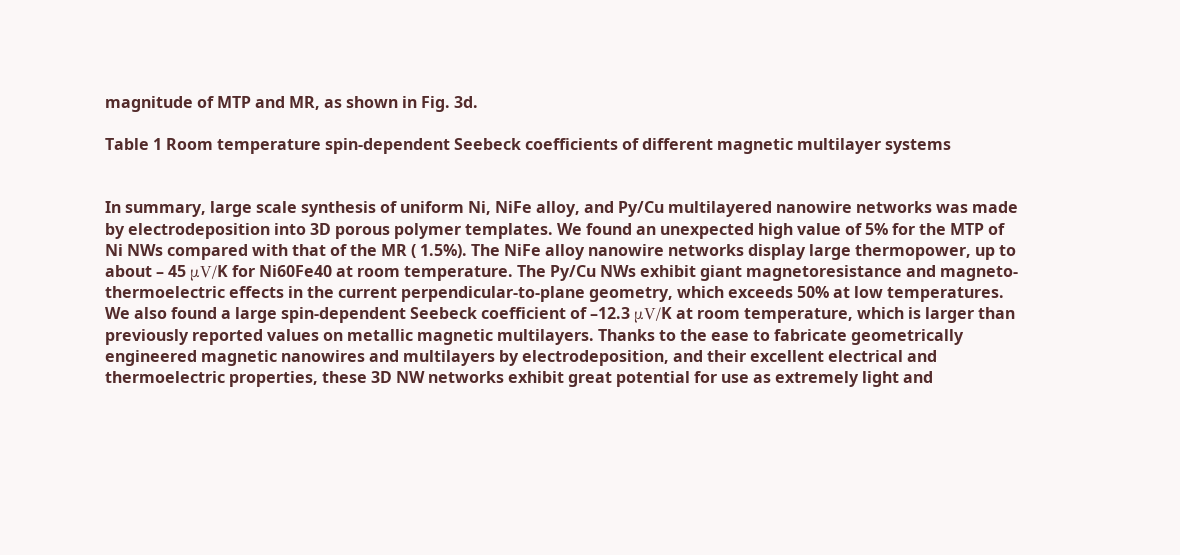magnitude of MTP and MR, as shown in Fig. 3d.

Table 1 Room temperature spin-dependent Seebeck coefficients of different magnetic multilayer systems


In summary, large scale synthesis of uniform Ni, NiFe alloy, and Py/Cu multilayered nanowire networks was made by electrodeposition into 3D porous polymer templates. We found an unexpected high value of 5% for the MTP of Ni NWs compared with that of the MR ( 1.5%). The NiFe alloy nanowire networks display large thermopower, up to about – 45 μV/K for Ni60Fe40 at room temperature. The Py/Cu NWs exhibit giant magnetoresistance and magneto-thermoelectric effects in the current perpendicular-to-plane geometry, which exceeds 50% at low temperatures. We also found a large spin-dependent Seebeck coefficient of –12.3 μV/K at room temperature, which is larger than previously reported values on metallic magnetic multilayers. Thanks to the ease to fabricate geometrically engineered magnetic nanowires and multilayers by electrodeposition, and their excellent electrical and thermoelectric properties, these 3D NW networks exhibit great potential for use as extremely light and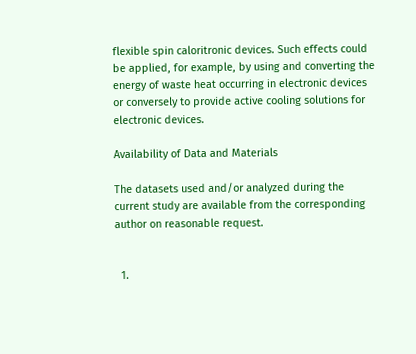flexible spin caloritronic devices. Such effects could be applied, for example, by using and converting the energy of waste heat occurring in electronic devices or conversely to provide active cooling solutions for electronic devices.

Availability of Data and Materials

The datasets used and/or analyzed during the current study are available from the corresponding author on reasonable request.


  1.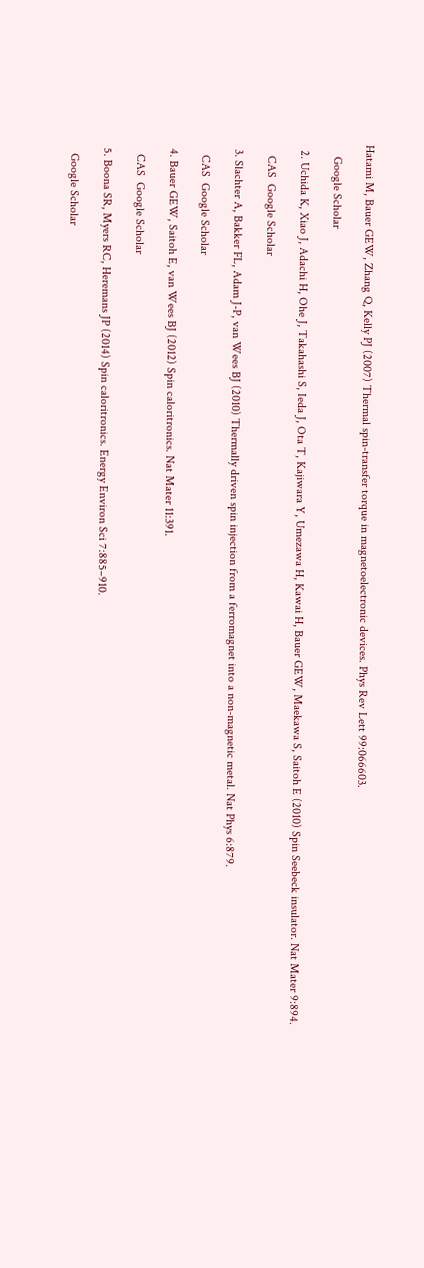Hatami M, Bauer GEW, Zhang Q, Kelly PJ (2007) Thermal spin-transfer torque in magnetoelectronic devices. Phys Rev Lett 99:066603.

    Google Scholar

  2. Uchida K, Xiao J, Adachi H, Ohe J, Takahashi S, Ieda J, Ota T, Kajiwara Y, Umezawa H, Kawai H, Bauer GEW, Maekawa S, Saitoh E (2010) Spin Seebeck insulator. Nat Mater 9:894.

    CAS  Google Scholar

  3. Slachter A, Bakker FL, Adam J-P, van Wees BJ (2010) Thermally driven spin injection from a ferromagnet into a non-magnetic metal. Nat Phys 6:879.

    CAS  Google Scholar

  4. Bauer GEW, Saitoh E, van Wees BJ (2012) Spin caloritronics. Nat Mater 11:391.

    CAS  Google Scholar

  5. Boona SR, Myers RC, Heremans JP (2014) Spin caloritronics. Energy Environ Sci 7:885–910.

    Google Scholar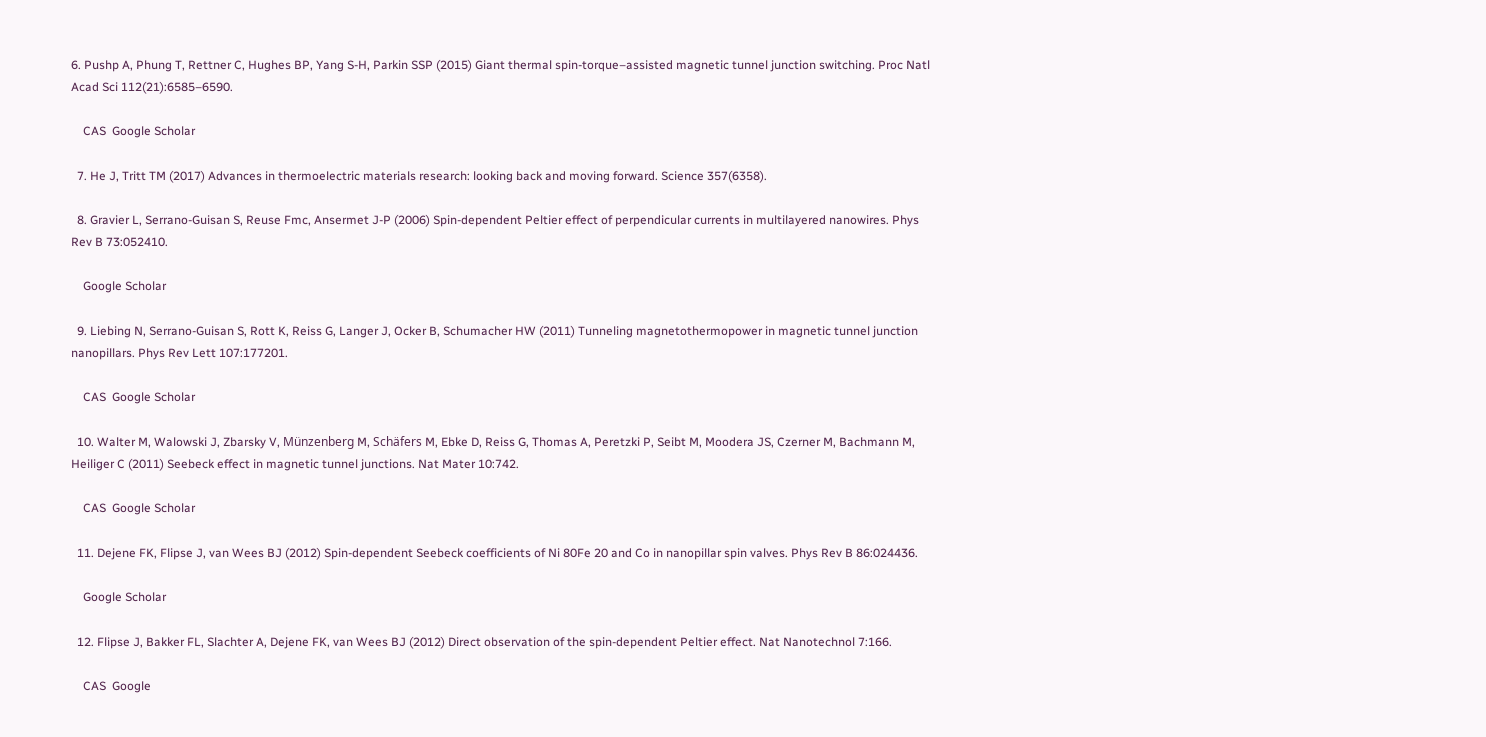6. Pushp A, Phung T, Rettner C, Hughes BP, Yang S-H, Parkin SSP (2015) Giant thermal spin-torque–assisted magnetic tunnel junction switching. Proc Natl Acad Sci 112(21):6585–6590.

    CAS  Google Scholar

  7. He J, Tritt TM (2017) Advances in thermoelectric materials research: looking back and moving forward. Science 357(6358).

  8. Gravier L, Serrano-Guisan S, Reuse Fmc, Ansermet J-P (2006) Spin-dependent Peltier effect of perpendicular currents in multilayered nanowires. Phys Rev B 73:052410.

    Google Scholar

  9. Liebing N, Serrano-Guisan S, Rott K, Reiss G, Langer J, Ocker B, Schumacher HW (2011) Tunneling magnetothermopower in magnetic tunnel junction nanopillars. Phys Rev Lett 107:177201.

    CAS  Google Scholar

  10. Walter M, Walowski J, Zbarsky V, Münzenberg M, Schäfers M, Ebke D, Reiss G, Thomas A, Peretzki P, Seibt M, Moodera JS, Czerner M, Bachmann M, Heiliger C (2011) Seebeck effect in magnetic tunnel junctions. Nat Mater 10:742.

    CAS  Google Scholar

  11. Dejene FK, Flipse J, van Wees BJ (2012) Spin-dependent Seebeck coefficients of Ni 80Fe 20 and Co in nanopillar spin valves. Phys Rev B 86:024436.

    Google Scholar

  12. Flipse J, Bakker FL, Slachter A, Dejene FK, van Wees BJ (2012) Direct observation of the spin-dependent Peltier effect. Nat Nanotechnol 7:166.

    CAS  Google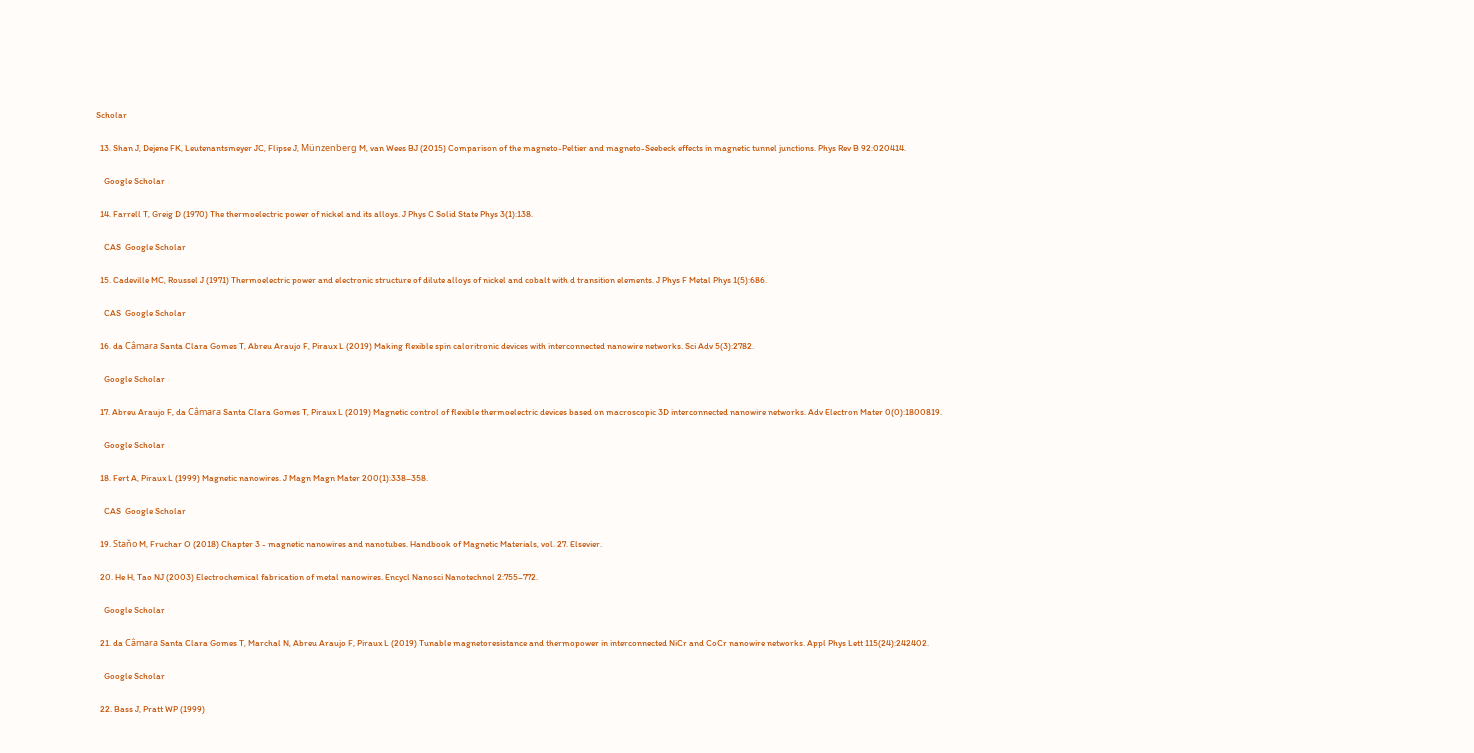Scholar

  13. Shan J, Dejene FK, Leutenantsmeyer JC, Flipse J, Münzenberg M, van Wees BJ (2015) Comparison of the magneto-Peltier and magneto-Seebeck effects in magnetic tunnel junctions. Phys Rev B 92:020414.

    Google Scholar

  14. Farrell T, Greig D (1970) The thermoelectric power of nickel and its alloys. J Phys C Solid State Phys 3(1):138.

    CAS  Google Scholar

  15. Cadeville MC, Roussel J (1971) Thermoelectric power and electronic structure of dilute alloys of nickel and cobalt with d transition elements. J Phys F Metal Phys 1(5):686.

    CAS  Google Scholar

  16. da Câmara Santa Clara Gomes T, Abreu Araujo F, Piraux L (2019) Making flexible spin caloritronic devices with interconnected nanowire networks. Sci Adv 5(3):2782.

    Google Scholar

  17. Abreu Araujo F, da Câmara Santa Clara Gomes T, Piraux L (2019) Magnetic control of flexible thermoelectric devices based on macroscopic 3D interconnected nanowire networks. Adv Electron Mater 0(0):1800819.

    Google Scholar

  18. Fert A, Piraux L (1999) Magnetic nanowires. J Magn Magn Mater 200(1):338–358.

    CAS  Google Scholar

  19. Staňo M, Fruchar O (2018) Chapter 3 - magnetic nanowires and nanotubes. Handbook of Magnetic Materials, vol. 27. Elsevier.

  20. He H, Tao NJ (2003) Electrochemical fabrication of metal nanowires. Encycl Nanosci Nanotechnol 2:755–772.

    Google Scholar

  21. da Câmara Santa Clara Gomes T, Marchal N, Abreu Araujo F, Piraux L (2019) Tunable magnetoresistance and thermopower in interconnected NiCr and CoCr nanowire networks. Appl Phys Lett 115(24):242402.

    Google Scholar

  22. Bass J, Pratt WP (1999)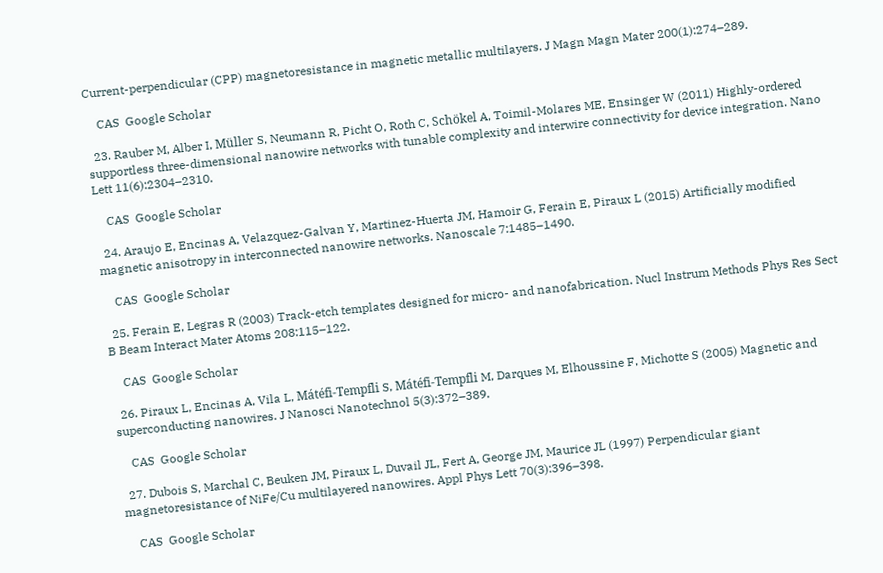Current-perpendicular (CPP) magnetoresistance in magnetic metallic multilayers. J Magn Magn Mater 200(1):274–289.

    CAS  Google Scholar

  23. Rauber M, Alber I, Müller S, Neumann R, Picht O, Roth C, Schökel A, Toimil-Molares ME, Ensinger W (2011) Highly-ordered supportless three-dimensional nanowire networks with tunable complexity and interwire connectivity for device integration. Nano Lett 11(6):2304–2310.

    CAS  Google Scholar

  24. Araujo E, Encinas A, Velazquez-Galvan Y, Martinez-Huerta JM, Hamoir G, Ferain E, Piraux L (2015) Artificially modified magnetic anisotropy in interconnected nanowire networks. Nanoscale 7:1485–1490.

    CAS  Google Scholar

  25. Ferain E, Legras R (2003) Track-etch templates designed for micro- and nanofabrication. Nucl Instrum Methods Phys Res Sect B Beam Interact Mater Atoms 208:115–122.

    CAS  Google Scholar

  26. Piraux L, Encinas A, Vila L, Mátéfi-Tempfli S, Mátéfi-Tempfli M, Darques M, Elhoussine F, Michotte S (2005) Magnetic and superconducting nanowires. J Nanosci Nanotechnol 5(3):372–389.

    CAS  Google Scholar

  27. Dubois S, Marchal C, Beuken JM, Piraux L, Duvail JL, Fert A, George JM, Maurice JL (1997) Perpendicular giant magnetoresistance of NiFe/Cu multilayered nanowires. Appl Phys Lett 70(3):396–398.

    CAS  Google Scholar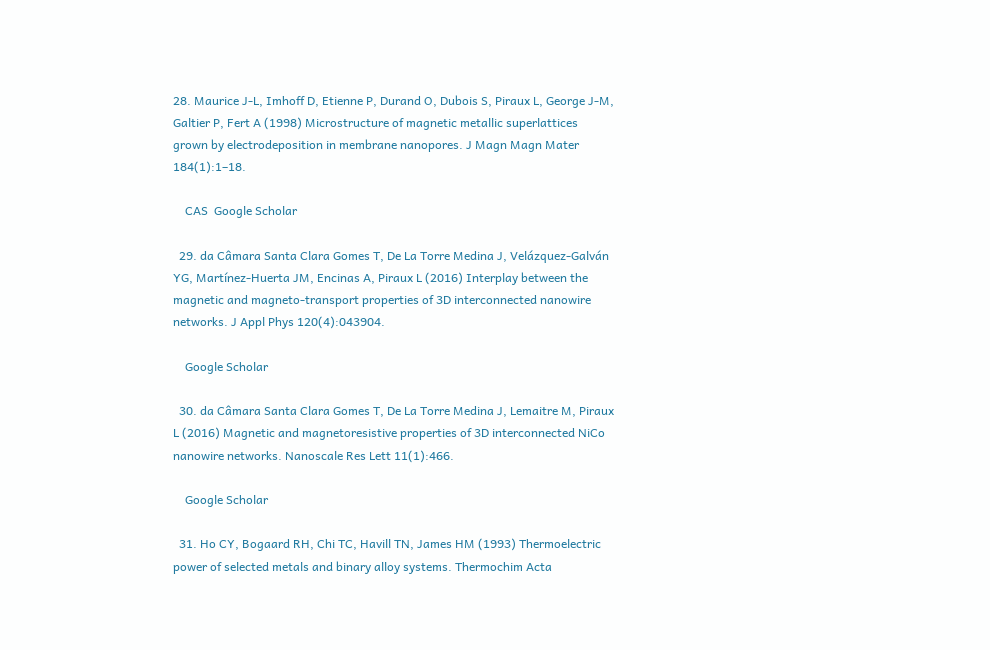28. Maurice J-L, Imhoff D, Etienne P, Durand O, Dubois S, Piraux L, George J-M, Galtier P, Fert A (1998) Microstructure of magnetic metallic superlattices grown by electrodeposition in membrane nanopores. J Magn Magn Mater 184(1):1–18.

    CAS  Google Scholar

  29. da Câmara Santa Clara Gomes T, De La Torre Medina J, Velázquez-Galván YG, Martínez-Huerta JM, Encinas A, Piraux L (2016) Interplay between the magnetic and magneto-transport properties of 3D interconnected nanowire networks. J Appl Phys 120(4):043904.

    Google Scholar

  30. da Câmara Santa Clara Gomes T, De La Torre Medina J, Lemaitre M, Piraux L (2016) Magnetic and magnetoresistive properties of 3D interconnected NiCo nanowire networks. Nanoscale Res Lett 11(1):466.

    Google Scholar

  31. Ho CY, Bogaard RH, Chi TC, Havill TN, James HM (1993) Thermoelectric power of selected metals and binary alloy systems. Thermochim Acta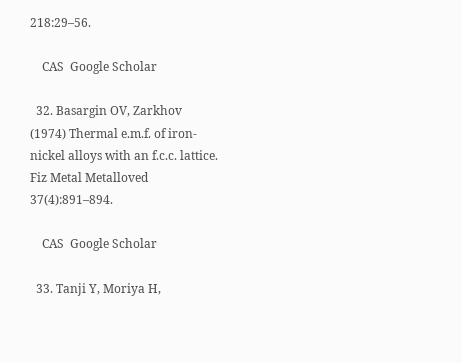218:29–56.

    CAS  Google Scholar

  32. Basargin OV, Zarkhov (1974) Thermal e.m.f. of iron-nickel alloys with an f.c.c. lattice. Fiz Metal Metalloved 37(4):891–894.

    CAS  Google Scholar

  33. Tanji Y, Moriya H,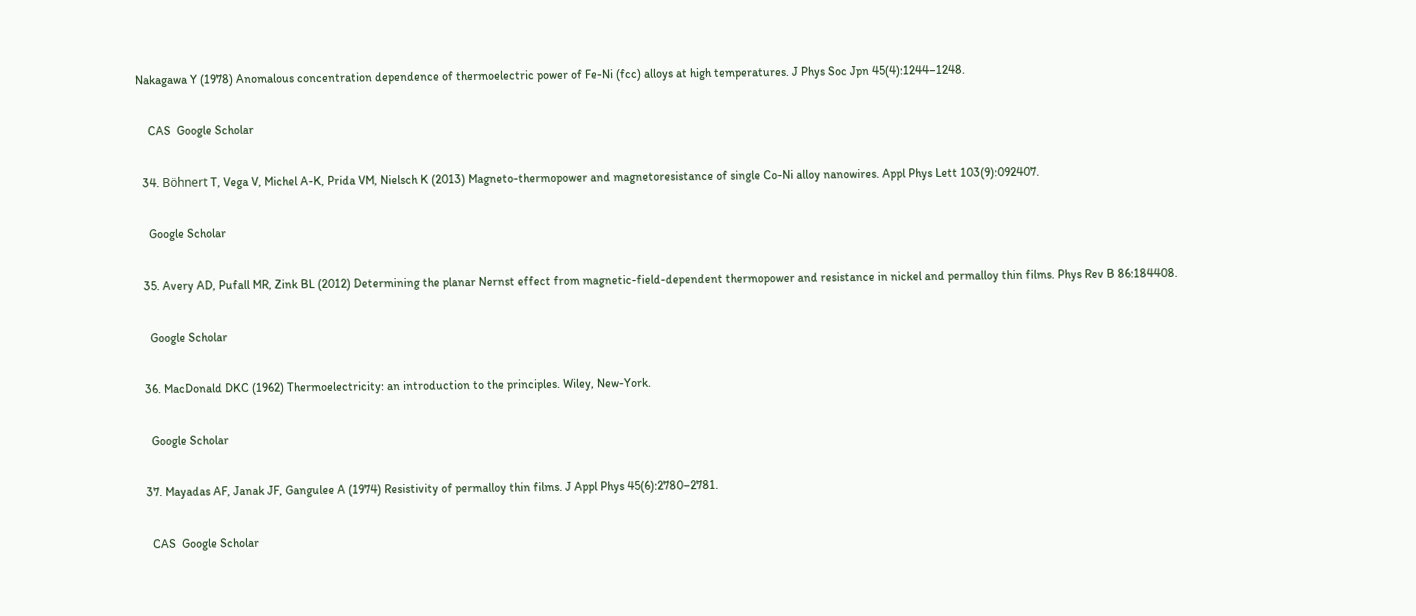Nakagawa Y (1978) Anomalous concentration dependence of thermoelectric power of Fe-Ni (fcc) alloys at high temperatures. J Phys Soc Jpn 45(4):1244–1248.

    CAS  Google Scholar

  34. Böhnert T, Vega V, Michel A-K, Prida VM, Nielsch K (2013) Magneto-thermopower and magnetoresistance of single Co-Ni alloy nanowires. Appl Phys Lett 103(9):092407.

    Google Scholar

  35. Avery AD, Pufall MR, Zink BL (2012) Determining the planar Nernst effect from magnetic-field-dependent thermopower and resistance in nickel and permalloy thin films. Phys Rev B 86:184408.

    Google Scholar

  36. MacDonald DKC (1962) Thermoelectricity: an introduction to the principles. Wiley, New-York.

    Google Scholar

  37. Mayadas AF, Janak JF, Gangulee A (1974) Resistivity of permalloy thin films. J Appl Phys 45(6):2780–2781.

    CAS  Google Scholar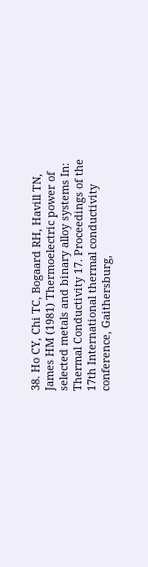38. Ho CY, Chi TC, Bogaard RH, Havill TN, James HM (1981) Thermoelectric power of selected metals and binary alloy systems In: Thermal Conductivity 17. Proceedings of the 17th International thermal conductivity conference, Gaithersburg,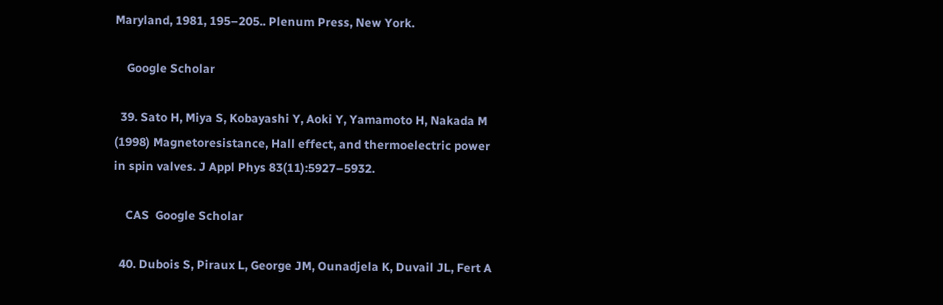Maryland, 1981, 195–205.. Plenum Press, New York.

    Google Scholar

  39. Sato H, Miya S, Kobayashi Y, Aoki Y, Yamamoto H, Nakada M (1998) Magnetoresistance, Hall effect, and thermoelectric power in spin valves. J Appl Phys 83(11):5927–5932.

    CAS  Google Scholar

  40. Dubois S, Piraux L, George JM, Ounadjela K, Duvail JL, Fert A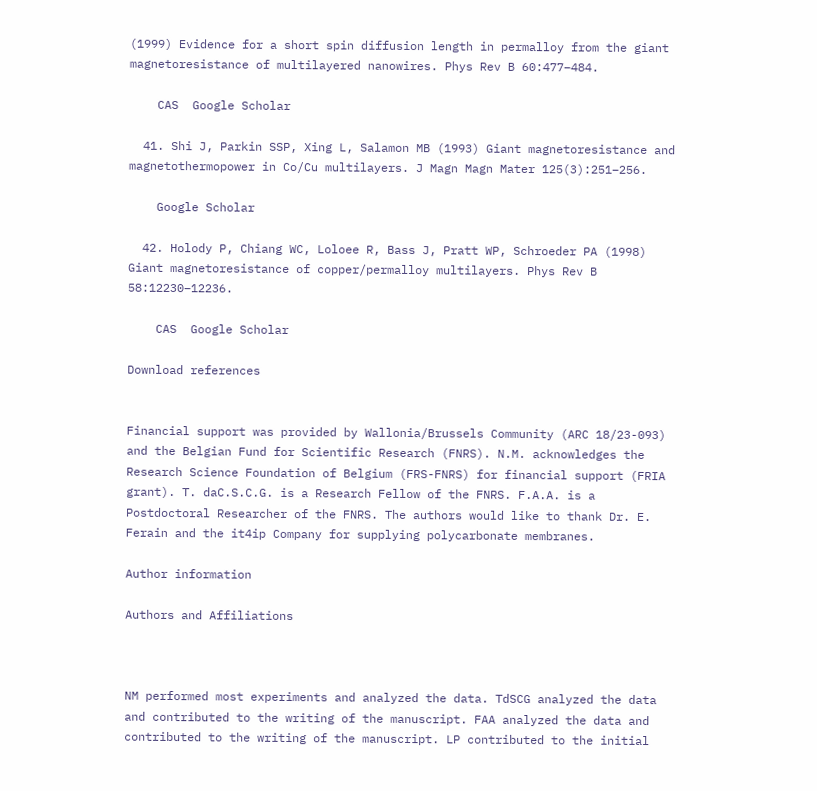(1999) Evidence for a short spin diffusion length in permalloy from the giant magnetoresistance of multilayered nanowires. Phys Rev B 60:477–484.

    CAS  Google Scholar

  41. Shi J, Parkin SSP, Xing L, Salamon MB (1993) Giant magnetoresistance and magnetothermopower in Co/Cu multilayers. J Magn Magn Mater 125(3):251–256.

    Google Scholar

  42. Holody P, Chiang WC, Loloee R, Bass J, Pratt WP, Schroeder PA (1998) Giant magnetoresistance of copper/permalloy multilayers. Phys Rev B 58:12230–12236.

    CAS  Google Scholar

Download references


Financial support was provided by Wallonia/Brussels Community (ARC 18/23-093) and the Belgian Fund for Scientific Research (FNRS). N.M. acknowledges the Research Science Foundation of Belgium (FRS-FNRS) for financial support (FRIA grant). T. daC.S.C.G. is a Research Fellow of the FNRS. F.A.A. is a Postdoctoral Researcher of the FNRS. The authors would like to thank Dr. E. Ferain and the it4ip Company for supplying polycarbonate membranes.

Author information

Authors and Affiliations



NM performed most experiments and analyzed the data. TdSCG analyzed the data and contributed to the writing of the manuscript. FAA analyzed the data and contributed to the writing of the manuscript. LP contributed to the initial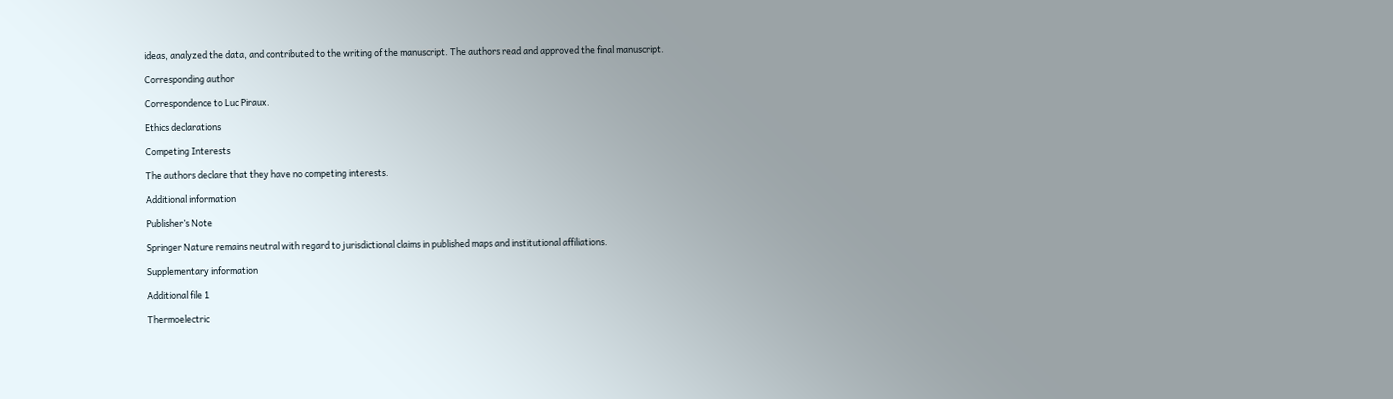ideas, analyzed the data, and contributed to the writing of the manuscript. The authors read and approved the final manuscript.

Corresponding author

Correspondence to Luc Piraux.

Ethics declarations

Competing Interests

The authors declare that they have no competing interests.

Additional information

Publisher’s Note

Springer Nature remains neutral with regard to jurisdictional claims in published maps and institutional affiliations.

Supplementary information

Additional file 1

Thermoelectric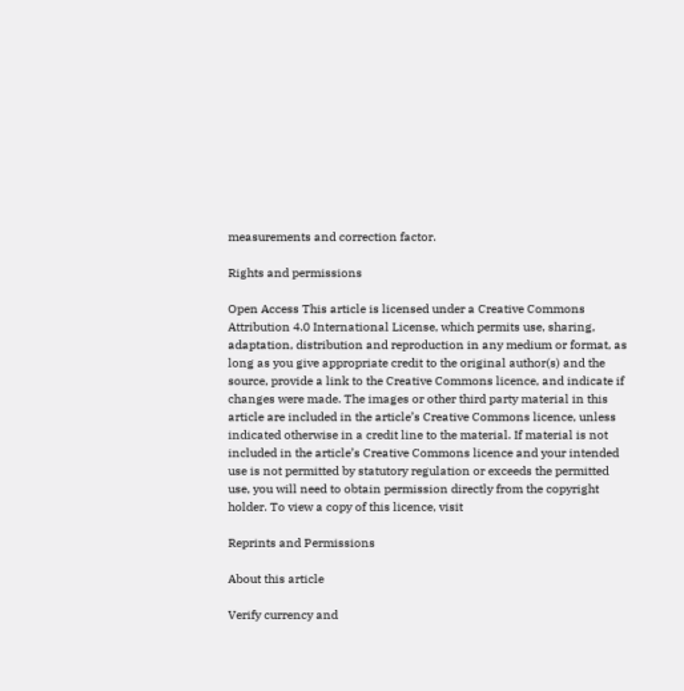measurements and correction factor.

Rights and permissions

Open Access This article is licensed under a Creative Commons Attribution 4.0 International License, which permits use, sharing, adaptation, distribution and reproduction in any medium or format, as long as you give appropriate credit to the original author(s) and the source, provide a link to the Creative Commons licence, and indicate if changes were made. The images or other third party material in this article are included in the article’s Creative Commons licence, unless indicated otherwise in a credit line to the material. If material is not included in the article’s Creative Commons licence and your intended use is not permitted by statutory regulation or exceeds the permitted use, you will need to obtain permission directly from the copyright holder. To view a copy of this licence, visit

Reprints and Permissions

About this article

Verify currency and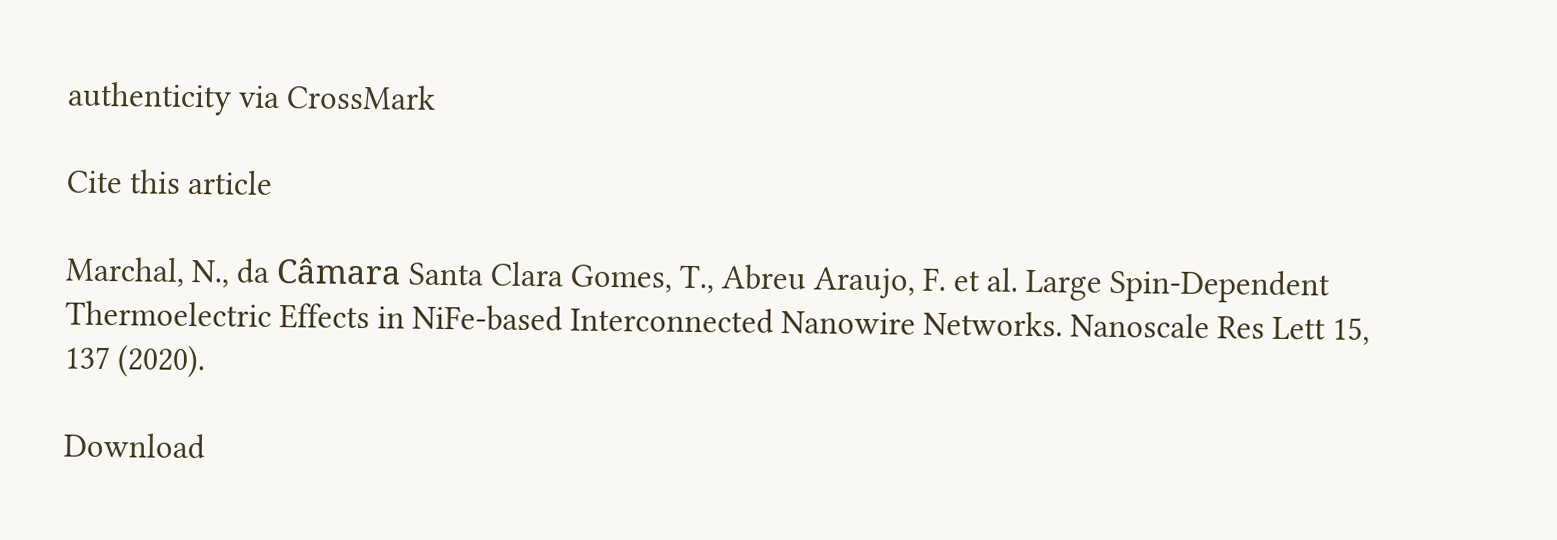authenticity via CrossMark

Cite this article

Marchal, N., da Câmara Santa Clara Gomes, T., Abreu Araujo, F. et al. Large Spin-Dependent Thermoelectric Effects in NiFe-based Interconnected Nanowire Networks. Nanoscale Res Lett 15, 137 (2020).

Download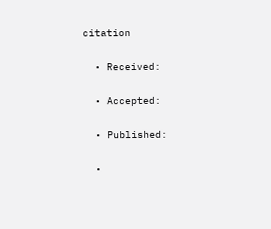citation

  • Received:

  • Accepted:

  • Published:

  •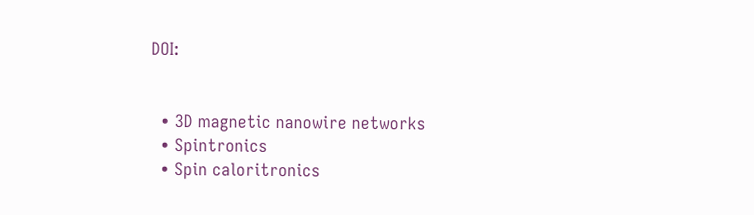DOI:


  • 3D magnetic nanowire networks
  • Spintronics
  • Spin caloritronics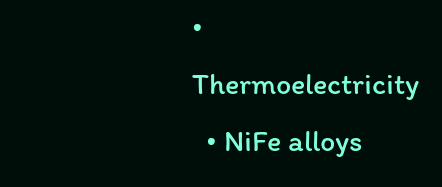• Thermoelectricity
  • NiFe alloys